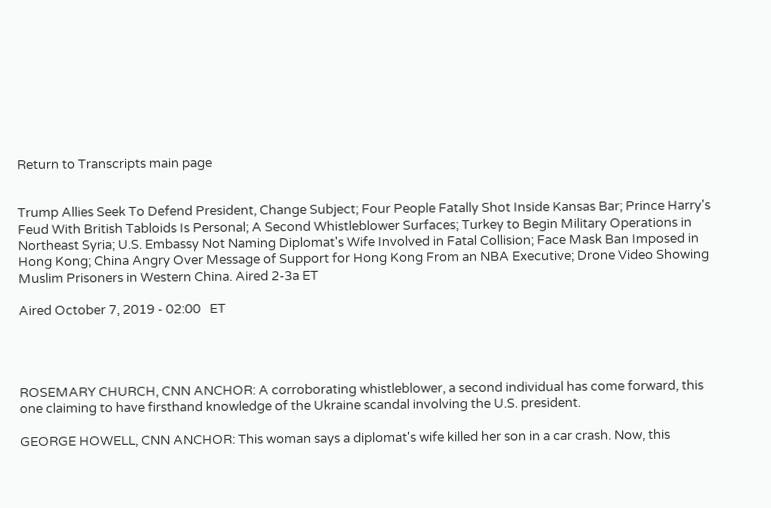Return to Transcripts main page


Trump Allies Seek To Defend President, Change Subject; Four People Fatally Shot Inside Kansas Bar; Prince Harry's Feud With British Tabloids Is Personal; A Second Whistleblower Surfaces; Turkey to Begin Military Operations in Northeast Syria; U.S. Embassy Not Naming Diplomat's Wife Involved in Fatal Collision; Face Mask Ban Imposed in Hong Kong; China Angry Over Message of Support for Hong Kong From an NBA Executive; Drone Video Showing Muslim Prisoners in Western China. Aired 2-3a ET

Aired October 7, 2019 - 02:00   ET




ROSEMARY CHURCH, CNN ANCHOR: A corroborating whistleblower, a second individual has come forward, this one claiming to have firsthand knowledge of the Ukraine scandal involving the U.S. president.

GEORGE HOWELL, CNN ANCHOR: This woman says a diplomat's wife killed her son in a car crash. Now, this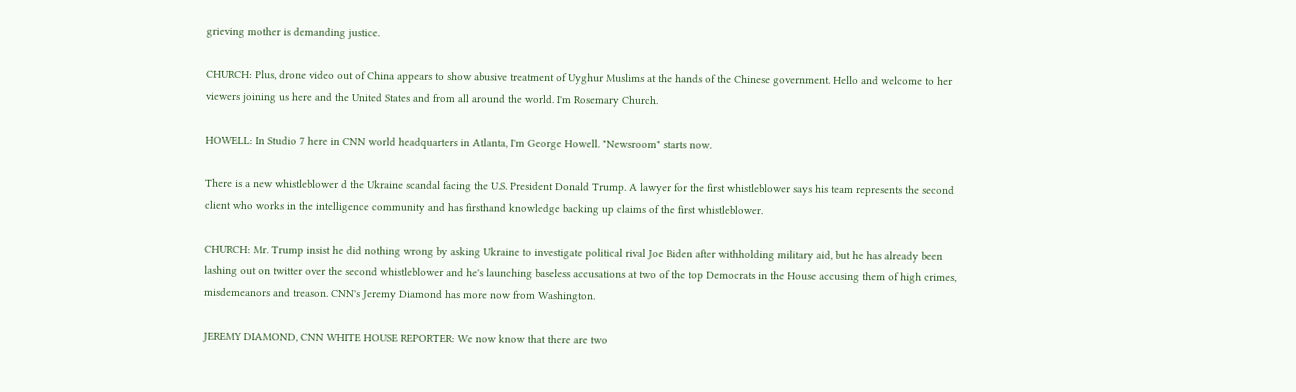grieving mother is demanding justice.

CHURCH: Plus, drone video out of China appears to show abusive treatment of Uyghur Muslims at the hands of the Chinese government. Hello and welcome to her viewers joining us here and the United States and from all around the world. I'm Rosemary Church.

HOWELL: In Studio 7 here in CNN world headquarters in Atlanta, I'm George Howell. "Newsroom" starts now.

There is a new whistleblower d the Ukraine scandal facing the U.S. President Donald Trump. A lawyer for the first whistleblower says his team represents the second client who works in the intelligence community and has firsthand knowledge backing up claims of the first whistleblower.

CHURCH: Mr. Trump insist he did nothing wrong by asking Ukraine to investigate political rival Joe Biden after withholding military aid, but he has already been lashing out on twitter over the second whistleblower and he's launching baseless accusations at two of the top Democrats in the House accusing them of high crimes, misdemeanors and treason. CNN's Jeremy Diamond has more now from Washington.

JEREMY DIAMOND, CNN WHITE HOUSE REPORTER: We now know that there are two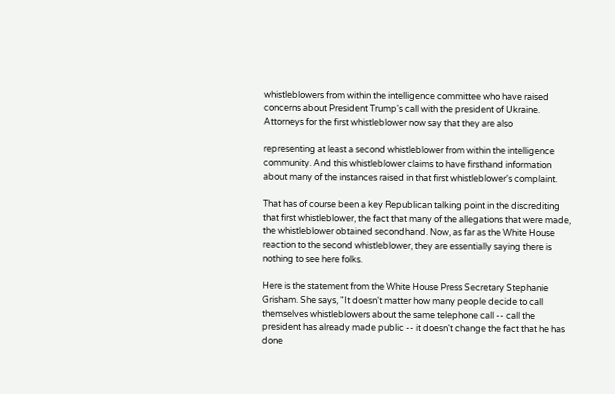whistleblowers from within the intelligence committee who have raised concerns about President Trump's call with the president of Ukraine. Attorneys for the first whistleblower now say that they are also

representing at least a second whistleblower from within the intelligence community. And this whistleblower claims to have firsthand information about many of the instances raised in that first whistleblower's complaint.

That has of course been a key Republican talking point in the discrediting that first whistleblower, the fact that many of the allegations that were made, the whistleblower obtained secondhand. Now, as far as the White House reaction to the second whistleblower, they are essentially saying there is nothing to see here folks.

Here is the statement from the White House Press Secretary Stephanie Grisham. She says, "It doesn't matter how many people decide to call themselves whistleblowers about the same telephone call -- call the president has already made public -- it doesn't change the fact that he has done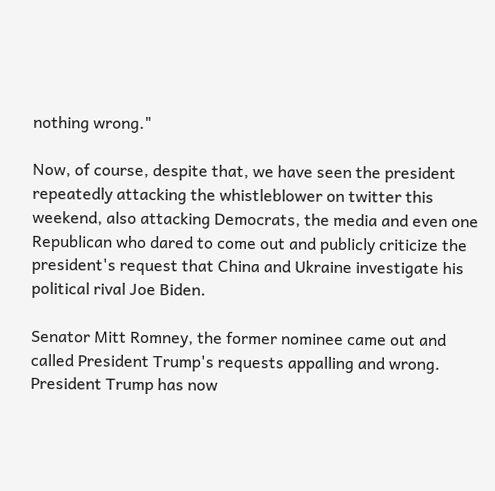nothing wrong."

Now, of course, despite that, we have seen the president repeatedly attacking the whistleblower on twitter this weekend, also attacking Democrats, the media and even one Republican who dared to come out and publicly criticize the president's request that China and Ukraine investigate his political rival Joe Biden.

Senator Mitt Romney, the former nominee came out and called President Trump's requests appalling and wrong. President Trump has now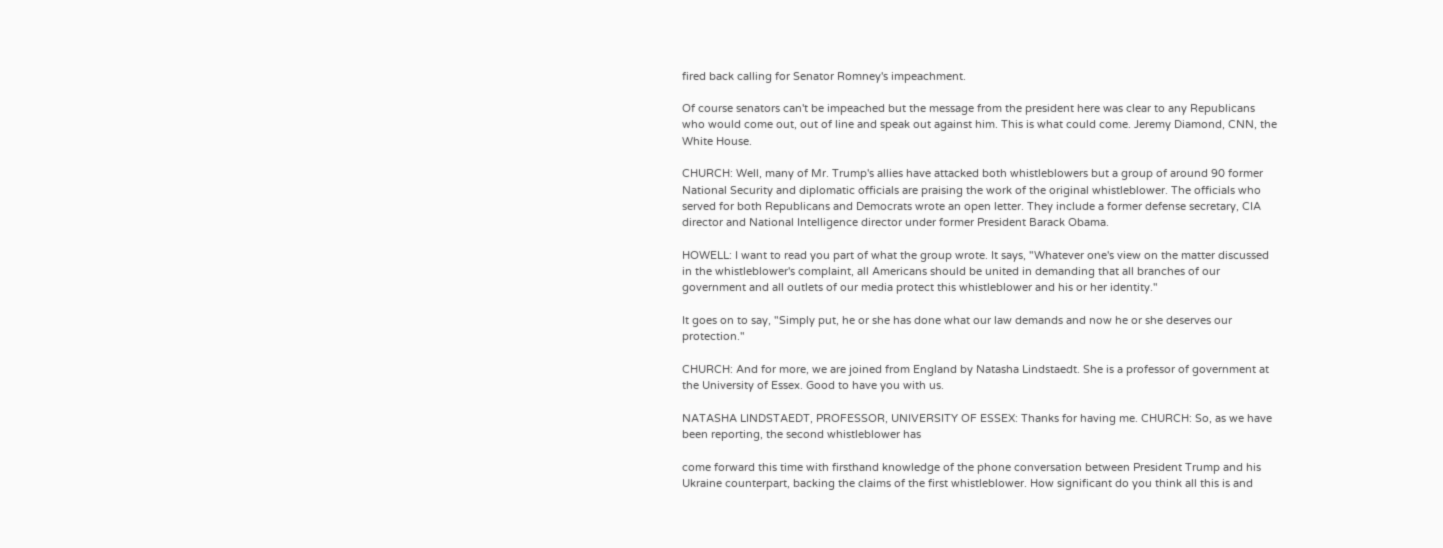fired back calling for Senator Romney's impeachment.

Of course senators can't be impeached but the message from the president here was clear to any Republicans who would come out, out of line and speak out against him. This is what could come. Jeremy Diamond, CNN, the White House.

CHURCH: Well, many of Mr. Trump's allies have attacked both whistleblowers but a group of around 90 former National Security and diplomatic officials are praising the work of the original whistleblower. The officials who served for both Republicans and Democrats wrote an open letter. They include a former defense secretary, CIA director and National Intelligence director under former President Barack Obama.

HOWELL: I want to read you part of what the group wrote. It says, "Whatever one's view on the matter discussed in the whistleblower's complaint, all Americans should be united in demanding that all branches of our government and all outlets of our media protect this whistleblower and his or her identity."

It goes on to say, "Simply put, he or she has done what our law demands and now he or she deserves our protection."

CHURCH: And for more, we are joined from England by Natasha Lindstaedt. She is a professor of government at the University of Essex. Good to have you with us.

NATASHA LINDSTAEDT, PROFESSOR, UNIVERSITY OF ESSEX: Thanks for having me. CHURCH: So, as we have been reporting, the second whistleblower has

come forward this time with firsthand knowledge of the phone conversation between President Trump and his Ukraine counterpart, backing the claims of the first whistleblower. How significant do you think all this is and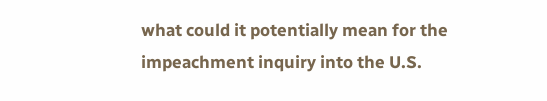what could it potentially mean for the impeachment inquiry into the U.S.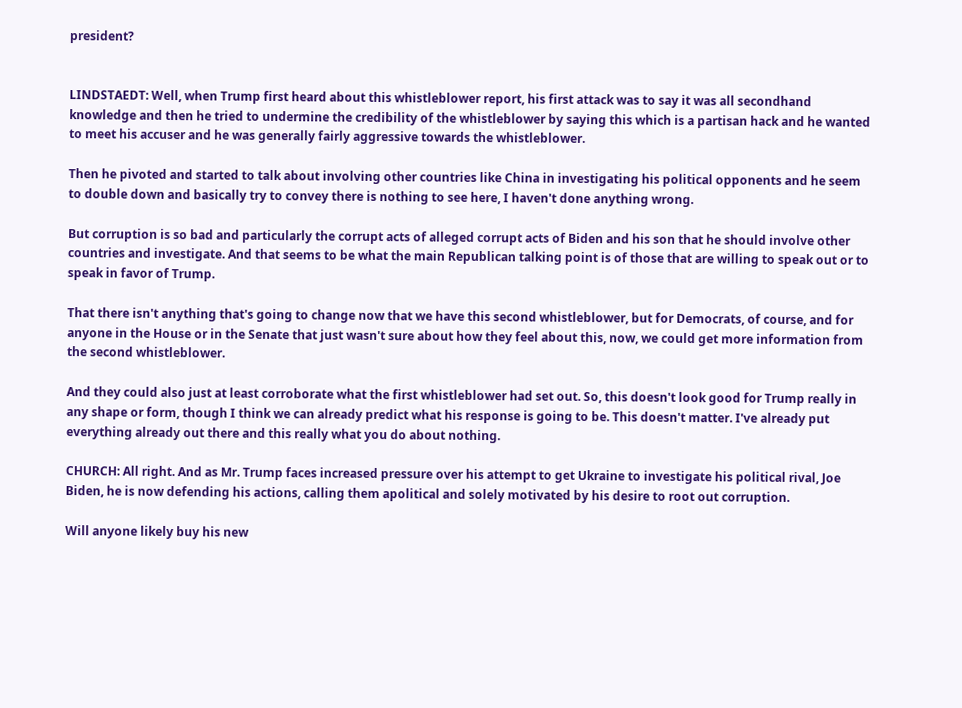president?


LINDSTAEDT: Well, when Trump first heard about this whistleblower report, his first attack was to say it was all secondhand knowledge and then he tried to undermine the credibility of the whistleblower by saying this which is a partisan hack and he wanted to meet his accuser and he was generally fairly aggressive towards the whistleblower.

Then he pivoted and started to talk about involving other countries like China in investigating his political opponents and he seem to double down and basically try to convey there is nothing to see here, I haven't done anything wrong.

But corruption is so bad and particularly the corrupt acts of alleged corrupt acts of Biden and his son that he should involve other countries and investigate. And that seems to be what the main Republican talking point is of those that are willing to speak out or to speak in favor of Trump.

That there isn't anything that's going to change now that we have this second whistleblower, but for Democrats, of course, and for anyone in the House or in the Senate that just wasn't sure about how they feel about this, now, we could get more information from the second whistleblower.

And they could also just at least corroborate what the first whistleblower had set out. So, this doesn't look good for Trump really in any shape or form, though I think we can already predict what his response is going to be. This doesn't matter. I've already put everything already out there and this really what you do about nothing.

CHURCH: All right. And as Mr. Trump faces increased pressure over his attempt to get Ukraine to investigate his political rival, Joe Biden, he is now defending his actions, calling them apolitical and solely motivated by his desire to root out corruption.

Will anyone likely buy his new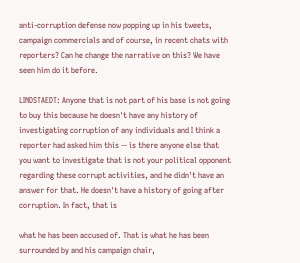anti-corruption defense now popping up in his tweets, campaign commercials and of course, in recent chats with reporters? Can he change the narrative on this? We have seen him do it before.

LINDSTAEDT: Anyone that is not part of his base is not going to buy this because he doesn't have any history of investigating corruption of any individuals and I think a reporter had asked him this -- is there anyone else that you want to investigate that is not your political opponent regarding these corrupt activities, and he didn't have an answer for that. He doesn't have a history of going after corruption. In fact, that is

what he has been accused of. That is what he has been surrounded by and his campaign chair,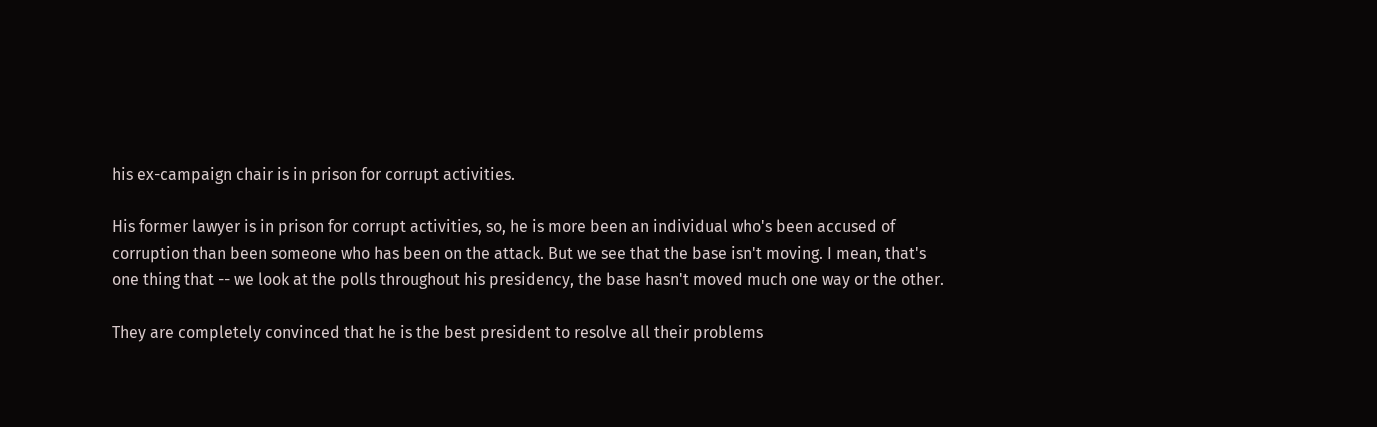his ex-campaign chair is in prison for corrupt activities.

His former lawyer is in prison for corrupt activities, so, he is more been an individual who's been accused of corruption than been someone who has been on the attack. But we see that the base isn't moving. I mean, that's one thing that -- we look at the polls throughout his presidency, the base hasn't moved much one way or the other.

They are completely convinced that he is the best president to resolve all their problems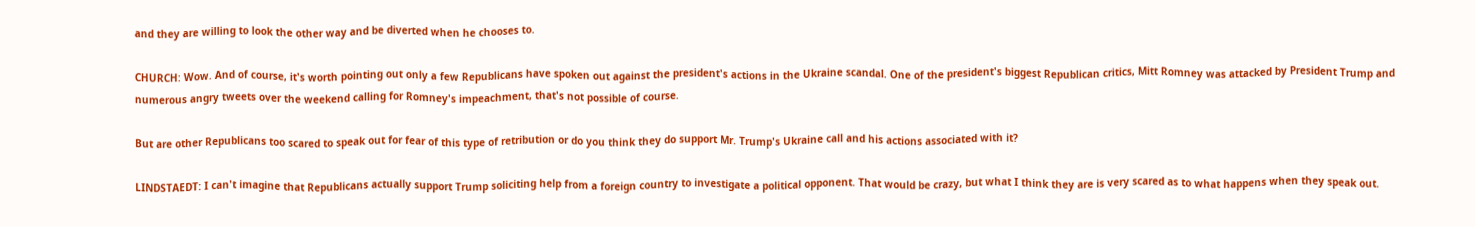and they are willing to look the other way and be diverted when he chooses to.

CHURCH: Wow. And of course, it's worth pointing out only a few Republicans have spoken out against the president's actions in the Ukraine scandal. One of the president's biggest Republican critics, Mitt Romney was attacked by President Trump and numerous angry tweets over the weekend calling for Romney's impeachment, that's not possible of course.

But are other Republicans too scared to speak out for fear of this type of retribution or do you think they do support Mr. Trump's Ukraine call and his actions associated with it?

LINDSTAEDT: I can't imagine that Republicans actually support Trump soliciting help from a foreign country to investigate a political opponent. That would be crazy, but what I think they are is very scared as to what happens when they speak out.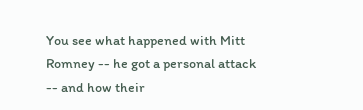You see what happened with Mitt Romney -- he got a personal attack -- and how their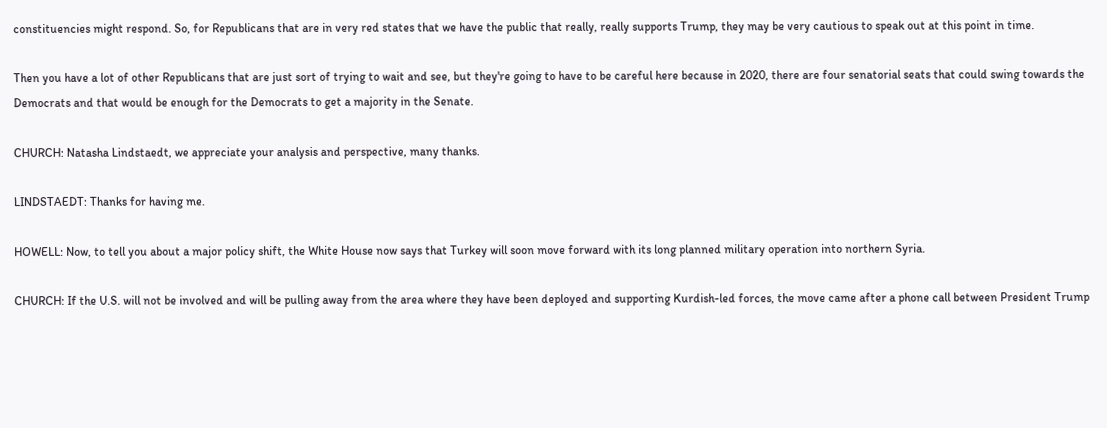constituencies might respond. So, for Republicans that are in very red states that we have the public that really, really supports Trump, they may be very cautious to speak out at this point in time.

Then you have a lot of other Republicans that are just sort of trying to wait and see, but they're going to have to be careful here because in 2020, there are four senatorial seats that could swing towards the Democrats and that would be enough for the Democrats to get a majority in the Senate.

CHURCH: Natasha Lindstaedt, we appreciate your analysis and perspective, many thanks.

LINDSTAEDT: Thanks for having me.

HOWELL: Now, to tell you about a major policy shift, the White House now says that Turkey will soon move forward with its long planned military operation into northern Syria.

CHURCH: If the U.S. will not be involved and will be pulling away from the area where they have been deployed and supporting Kurdish-led forces, the move came after a phone call between President Trump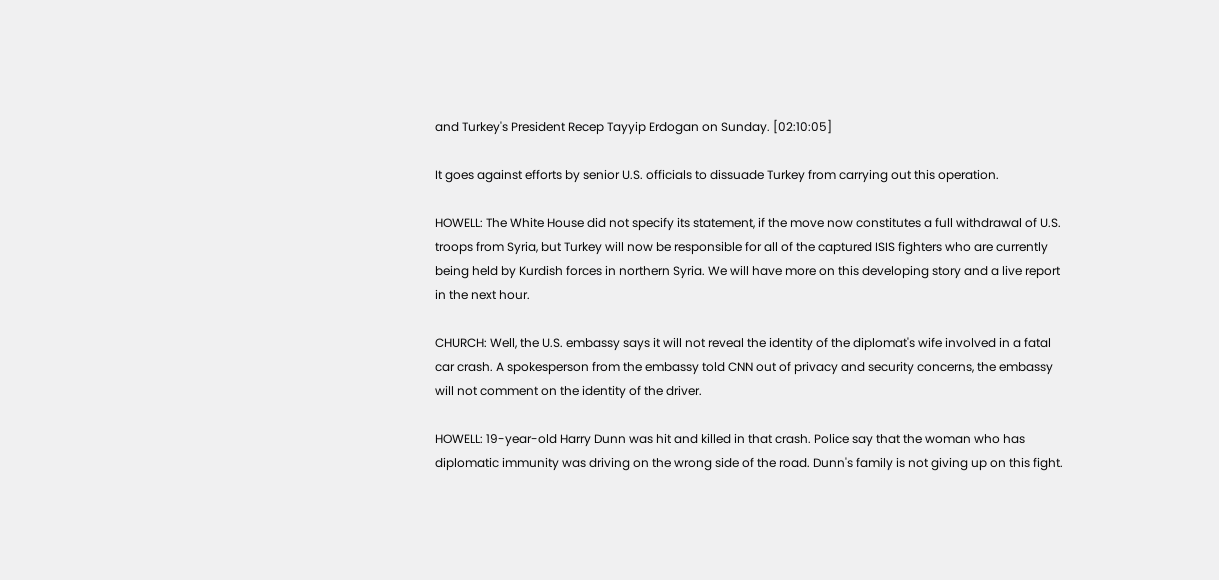and Turkey's President Recep Tayyip Erdogan on Sunday. [02:10:05]

It goes against efforts by senior U.S. officials to dissuade Turkey from carrying out this operation.

HOWELL: The White House did not specify its statement, if the move now constitutes a full withdrawal of U.S. troops from Syria, but Turkey will now be responsible for all of the captured ISIS fighters who are currently being held by Kurdish forces in northern Syria. We will have more on this developing story and a live report in the next hour.

CHURCH: Well, the U.S. embassy says it will not reveal the identity of the diplomat's wife involved in a fatal car crash. A spokesperson from the embassy told CNN out of privacy and security concerns, the embassy will not comment on the identity of the driver.

HOWELL: 19-year-old Harry Dunn was hit and killed in that crash. Police say that the woman who has diplomatic immunity was driving on the wrong side of the road. Dunn's family is not giving up on this fight.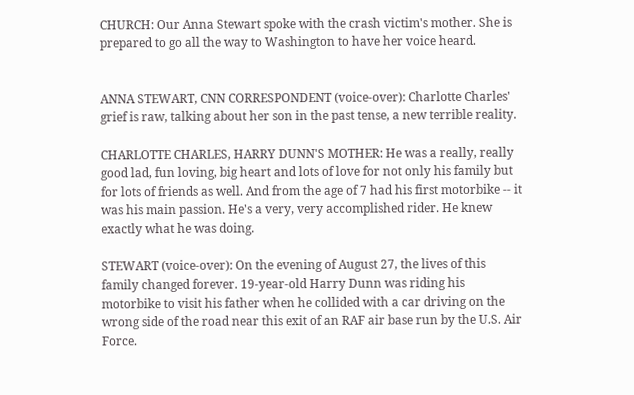CHURCH: Our Anna Stewart spoke with the crash victim's mother. She is prepared to go all the way to Washington to have her voice heard.


ANNA STEWART, CNN CORRESPONDENT (voice-over): Charlotte Charles' grief is raw, talking about her son in the past tense, a new terrible reality.

CHARLOTTE CHARLES, HARRY DUNN'S MOTHER: He was a really, really good lad, fun loving, big heart and lots of love for not only his family but for lots of friends as well. And from the age of 7 had his first motorbike -- it was his main passion. He's a very, very accomplished rider. He knew exactly what he was doing.

STEWART (voice-over): On the evening of August 27, the lives of this family changed forever. 19-year-old Harry Dunn was riding his motorbike to visit his father when he collided with a car driving on the wrong side of the road near this exit of an RAF air base run by the U.S. Air Force.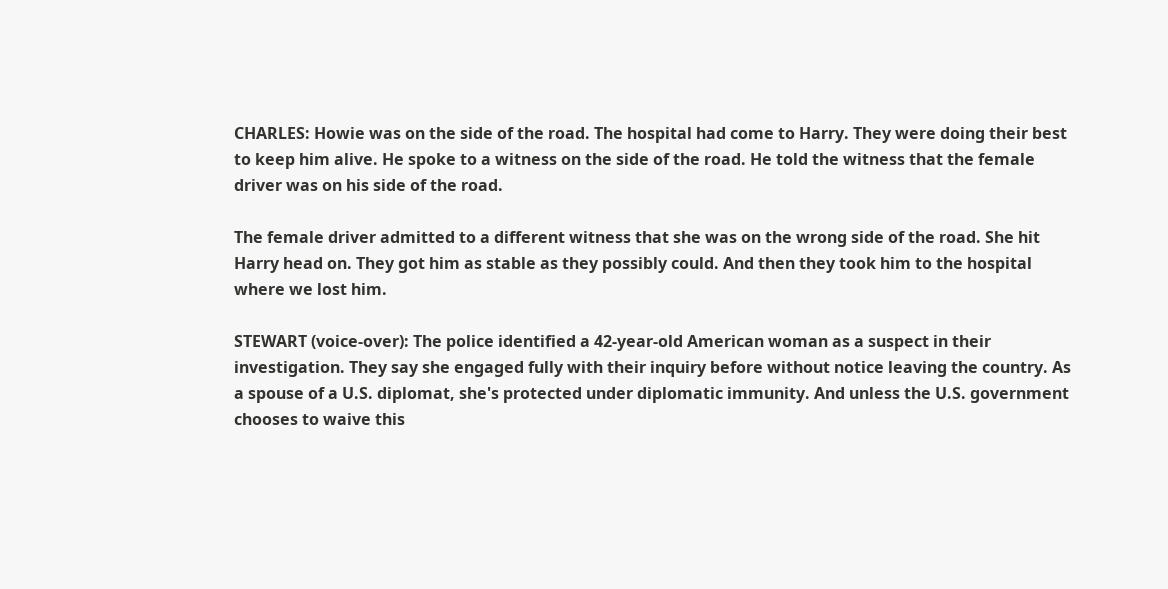CHARLES: Howie was on the side of the road. The hospital had come to Harry. They were doing their best to keep him alive. He spoke to a witness on the side of the road. He told the witness that the female driver was on his side of the road.

The female driver admitted to a different witness that she was on the wrong side of the road. She hit Harry head on. They got him as stable as they possibly could. And then they took him to the hospital where we lost him.

STEWART (voice-over): The police identified a 42-year-old American woman as a suspect in their investigation. They say she engaged fully with their inquiry before without notice leaving the country. As a spouse of a U.S. diplomat, she's protected under diplomatic immunity. And unless the U.S. government chooses to waive this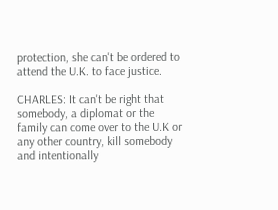protection, she can't be ordered to attend the U.K. to face justice.

CHARLES: It can't be right that somebody, a diplomat or the family can come over to the U.K or any other country, kill somebody and intentionally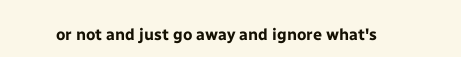or not and just go away and ignore what's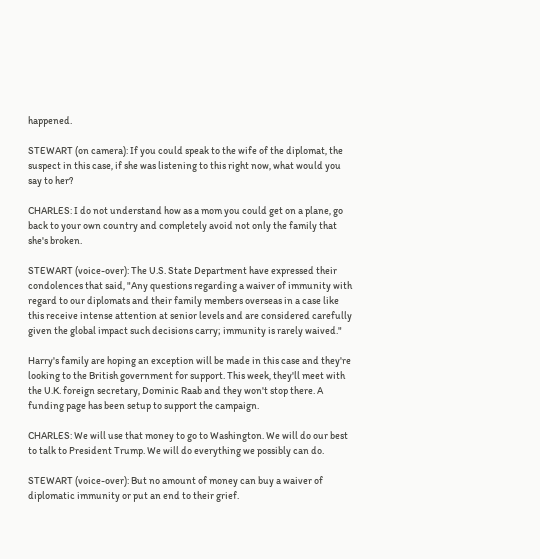happened.

STEWART (on camera): If you could speak to the wife of the diplomat, the suspect in this case, if she was listening to this right now, what would you say to her?

CHARLES: I do not understand how as a mom you could get on a plane, go back to your own country and completely avoid not only the family that she's broken.

STEWART (voice-over): The U.S. State Department have expressed their condolences that said, "Any questions regarding a waiver of immunity with regard to our diplomats and their family members overseas in a case like this receive intense attention at senior levels and are considered carefully given the global impact such decisions carry; immunity is rarely waived."

Harry's family are hoping an exception will be made in this case and they're looking to the British government for support. This week, they'll meet with the U.K. foreign secretary, Dominic Raab and they won't stop there. A funding page has been setup to support the campaign.

CHARLES: We will use that money to go to Washington. We will do our best to talk to President Trump. We will do everything we possibly can do.

STEWART (voice-over): But no amount of money can buy a waiver of diplomatic immunity or put an end to their grief.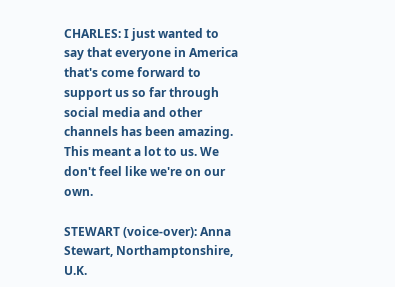CHARLES: I just wanted to say that everyone in America that's come forward to support us so far through social media and other channels has been amazing. This meant a lot to us. We don't feel like we're on our own.

STEWART (voice-over): Anna Stewart, Northamptonshire, U.K.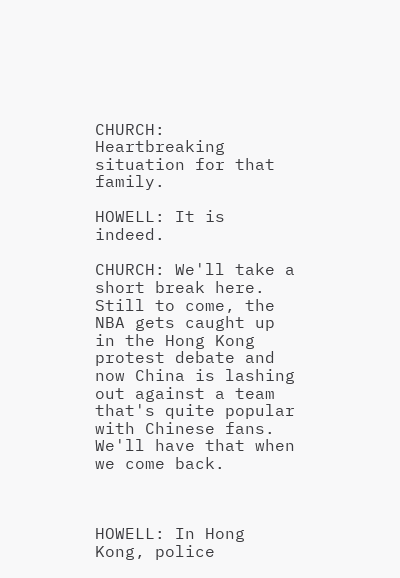CHURCH: Heartbreaking situation for that family.

HOWELL: It is indeed.

CHURCH: We'll take a short break here. Still to come, the NBA gets caught up in the Hong Kong protest debate and now China is lashing out against a team that's quite popular with Chinese fans. We'll have that when we come back.



HOWELL: In Hong Kong, police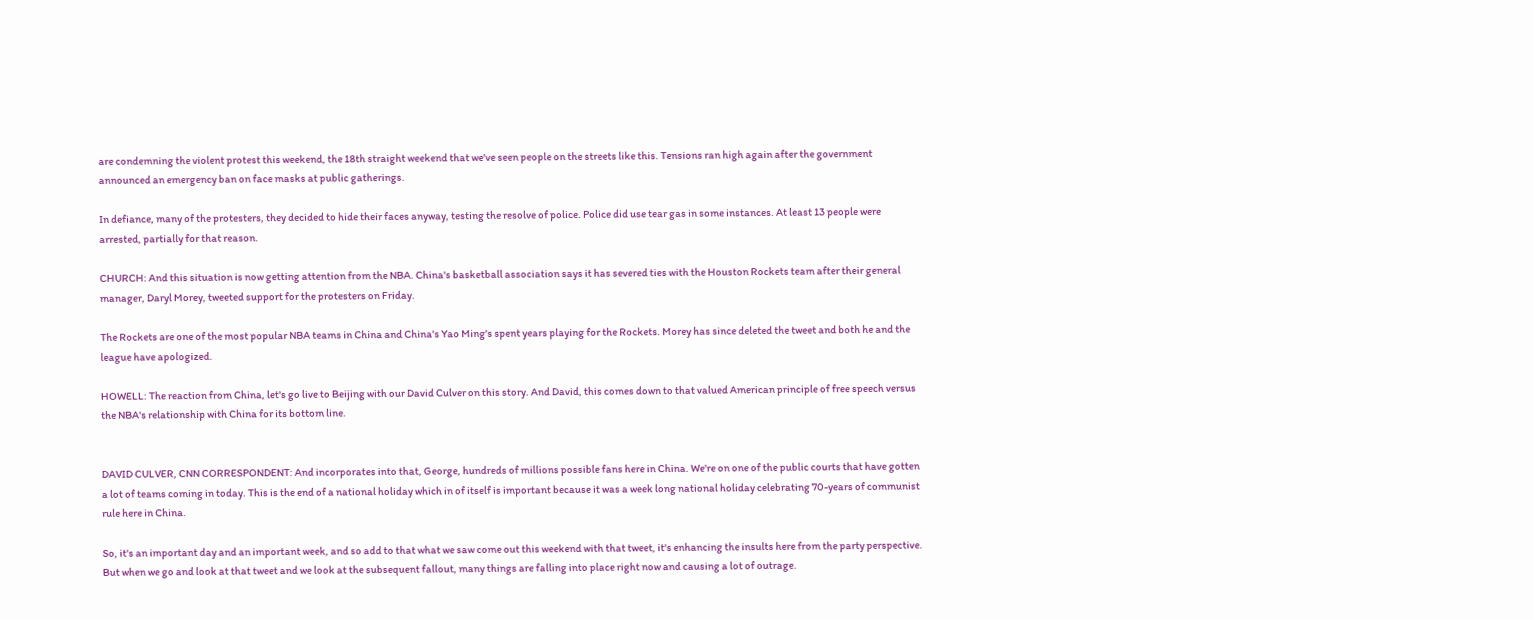are condemning the violent protest this weekend, the 18th straight weekend that we've seen people on the streets like this. Tensions ran high again after the government announced an emergency ban on face masks at public gatherings.

In defiance, many of the protesters, they decided to hide their faces anyway, testing the resolve of police. Police did use tear gas in some instances. At least 13 people were arrested, partially for that reason.

CHURCH: And this situation is now getting attention from the NBA. China's basketball association says it has severed ties with the Houston Rockets team after their general manager, Daryl Morey, tweeted support for the protesters on Friday.

The Rockets are one of the most popular NBA teams in China and China's Yao Ming's spent years playing for the Rockets. Morey has since deleted the tweet and both he and the league have apologized.

HOWELL: The reaction from China, let's go live to Beijing with our David Culver on this story. And David, this comes down to that valued American principle of free speech versus the NBA's relationship with China for its bottom line.


DAVID CULVER, CNN CORRESPONDENT: And incorporates into that, George, hundreds of millions possible fans here in China. We're on one of the public courts that have gotten a lot of teams coming in today. This is the end of a national holiday which in of itself is important because it was a week long national holiday celebrating 70-years of communist rule here in China.

So, it's an important day and an important week, and so add to that what we saw come out this weekend with that tweet, it's enhancing the insults here from the party perspective. But when we go and look at that tweet and we look at the subsequent fallout, many things are falling into place right now and causing a lot of outrage.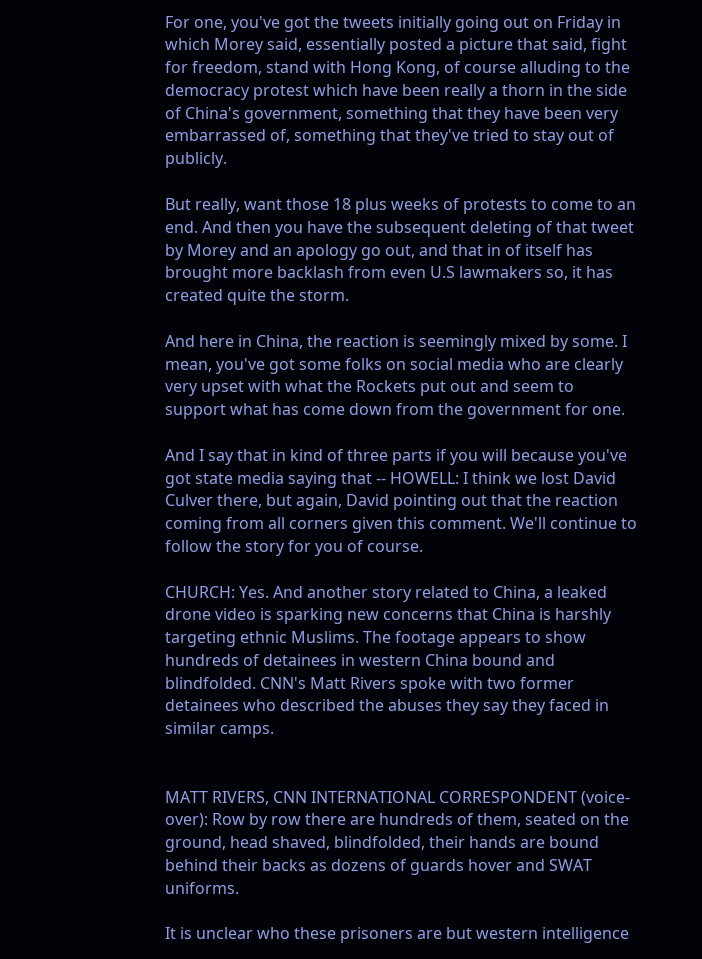For one, you've got the tweets initially going out on Friday in which Morey said, essentially posted a picture that said, fight for freedom, stand with Hong Kong, of course alluding to the democracy protest which have been really a thorn in the side of China's government, something that they have been very embarrassed of, something that they've tried to stay out of publicly.

But really, want those 18 plus weeks of protests to come to an end. And then you have the subsequent deleting of that tweet by Morey and an apology go out, and that in of itself has brought more backlash from even U.S lawmakers so, it has created quite the storm.

And here in China, the reaction is seemingly mixed by some. I mean, you've got some folks on social media who are clearly very upset with what the Rockets put out and seem to support what has come down from the government for one.

And I say that in kind of three parts if you will because you've got state media saying that -- HOWELL: I think we lost David Culver there, but again, David pointing out that the reaction coming from all corners given this comment. We'll continue to follow the story for you of course.

CHURCH: Yes. And another story related to China, a leaked drone video is sparking new concerns that China is harshly targeting ethnic Muslims. The footage appears to show hundreds of detainees in western China bound and blindfolded. CNN's Matt Rivers spoke with two former detainees who described the abuses they say they faced in similar camps.


MATT RIVERS, CNN INTERNATIONAL CORRESPONDENT (voice-over): Row by row there are hundreds of them, seated on the ground, head shaved, blindfolded, their hands are bound behind their backs as dozens of guards hover and SWAT uniforms.

It is unclear who these prisoners are but western intelligence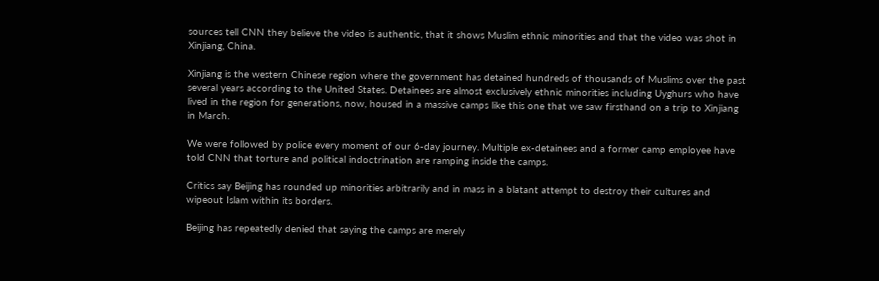sources tell CNN they believe the video is authentic, that it shows Muslim ethnic minorities and that the video was shot in Xinjiang, China.

Xinjiang is the western Chinese region where the government has detained hundreds of thousands of Muslims over the past several years according to the United States. Detainees are almost exclusively ethnic minorities including Uyghurs who have lived in the region for generations, now, housed in a massive camps like this one that we saw firsthand on a trip to Xinjiang in March.

We were followed by police every moment of our 6-day journey. Multiple ex-detainees and a former camp employee have told CNN that torture and political indoctrination are ramping inside the camps.

Critics say Beijing has rounded up minorities arbitrarily and in mass in a blatant attempt to destroy their cultures and wipeout Islam within its borders.

Beijing has repeatedly denied that saying the camps are merely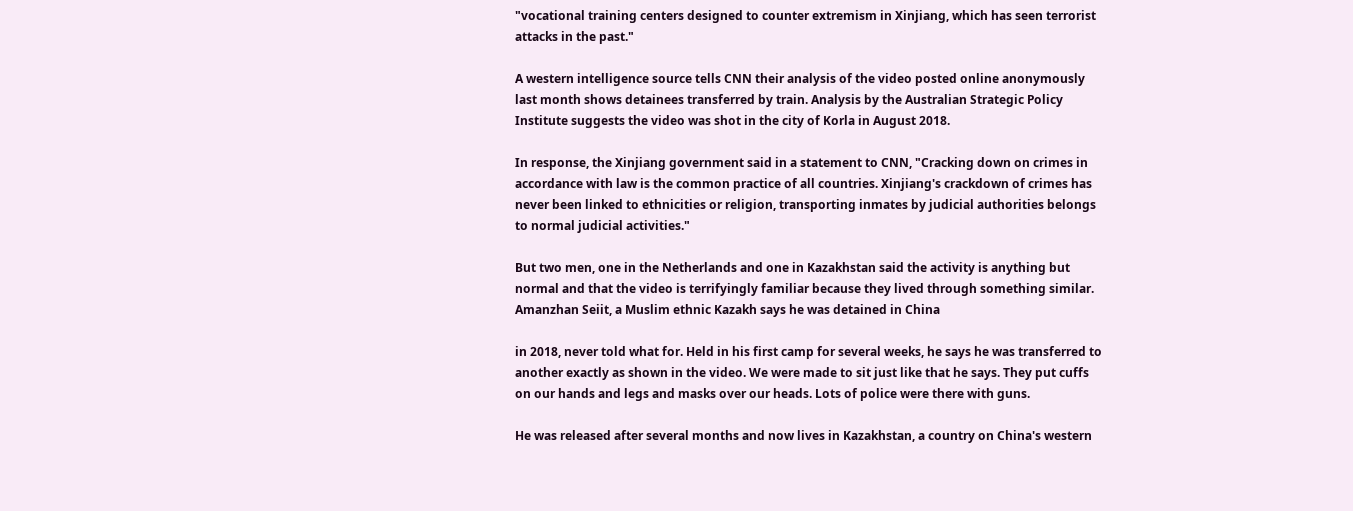"vocational training centers designed to counter extremism in Xinjiang, which has seen terrorist attacks in the past."

A western intelligence source tells CNN their analysis of the video posted online anonymously last month shows detainees transferred by train. Analysis by the Australian Strategic Policy Institute suggests the video was shot in the city of Korla in August 2018.

In response, the Xinjiang government said in a statement to CNN, "Cracking down on crimes in accordance with law is the common practice of all countries. Xinjiang's crackdown of crimes has never been linked to ethnicities or religion, transporting inmates by judicial authorities belongs to normal judicial activities."

But two men, one in the Netherlands and one in Kazakhstan said the activity is anything but normal and that the video is terrifyingly familiar because they lived through something similar. Amanzhan Seiit, a Muslim ethnic Kazakh says he was detained in China

in 2018, never told what for. Held in his first camp for several weeks, he says he was transferred to another exactly as shown in the video. We were made to sit just like that he says. They put cuffs on our hands and legs and masks over our heads. Lots of police were there with guns.

He was released after several months and now lives in Kazakhstan, a country on China's western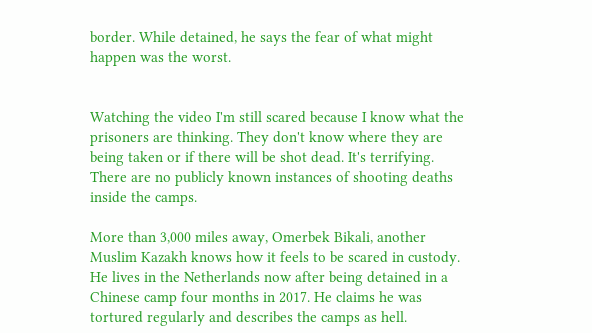border. While detained, he says the fear of what might happen was the worst.


Watching the video I'm still scared because I know what the prisoners are thinking. They don't know where they are being taken or if there will be shot dead. It's terrifying. There are no publicly known instances of shooting deaths inside the camps.

More than 3,000 miles away, Omerbek Bikali, another Muslim Kazakh knows how it feels to be scared in custody. He lives in the Netherlands now after being detained in a Chinese camp four months in 2017. He claims he was tortured regularly and describes the camps as hell.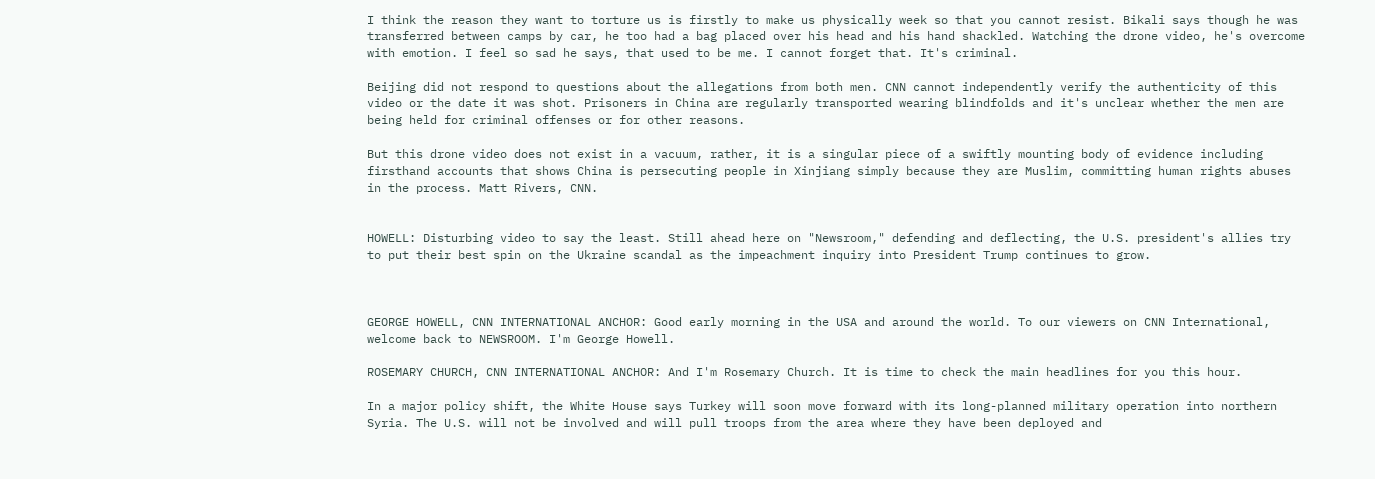I think the reason they want to torture us is firstly to make us physically week so that you cannot resist. Bikali says though he was transferred between camps by car, he too had a bag placed over his head and his hand shackled. Watching the drone video, he's overcome with emotion. I feel so sad he says, that used to be me. I cannot forget that. It's criminal.

Beijing did not respond to questions about the allegations from both men. CNN cannot independently verify the authenticity of this video or the date it was shot. Prisoners in China are regularly transported wearing blindfolds and it's unclear whether the men are being held for criminal offenses or for other reasons.

But this drone video does not exist in a vacuum, rather, it is a singular piece of a swiftly mounting body of evidence including firsthand accounts that shows China is persecuting people in Xinjiang simply because they are Muslim, committing human rights abuses in the process. Matt Rivers, CNN.


HOWELL: Disturbing video to say the least. Still ahead here on "Newsroom," defending and deflecting, the U.S. president's allies try to put their best spin on the Ukraine scandal as the impeachment inquiry into President Trump continues to grow.



GEORGE HOWELL, CNN INTERNATIONAL ANCHOR: Good early morning in the USA and around the world. To our viewers on CNN International, welcome back to NEWSROOM. I'm George Howell.

ROSEMARY CHURCH, CNN INTERNATIONAL ANCHOR: And I'm Rosemary Church. It is time to check the main headlines for you this hour.

In a major policy shift, the White House says Turkey will soon move forward with its long-planned military operation into northern Syria. The U.S. will not be involved and will pull troops from the area where they have been deployed and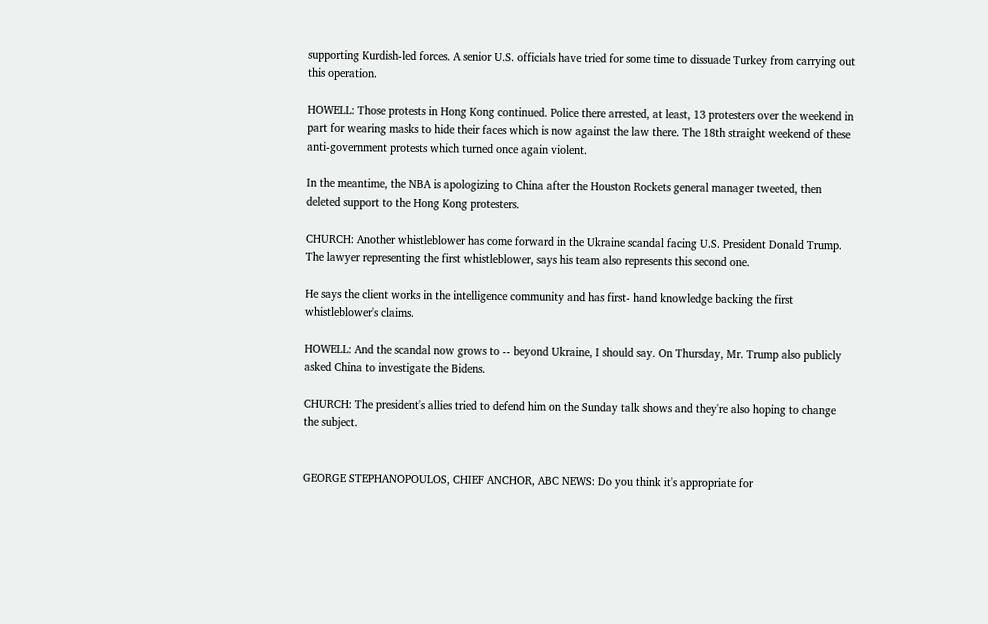supporting Kurdish-led forces. A senior U.S. officials have tried for some time to dissuade Turkey from carrying out this operation.

HOWELL: Those protests in Hong Kong continued. Police there arrested, at least, 13 protesters over the weekend in part for wearing masks to hide their faces which is now against the law there. The 18th straight weekend of these anti-government protests which turned once again violent.

In the meantime, the NBA is apologizing to China after the Houston Rockets general manager tweeted, then deleted support to the Hong Kong protesters.

CHURCH: Another whistleblower has come forward in the Ukraine scandal facing U.S. President Donald Trump. The lawyer representing the first whistleblower, says his team also represents this second one.

He says the client works in the intelligence community and has first- hand knowledge backing the first whistleblower's claims.

HOWELL: And the scandal now grows to -- beyond Ukraine, I should say. On Thursday, Mr. Trump also publicly asked China to investigate the Bidens.

CHURCH: The president's allies tried to defend him on the Sunday talk shows and they're also hoping to change the subject.


GEORGE STEPHANOPOULOS, CHIEF ANCHOR, ABC NEWS: Do you think it's appropriate for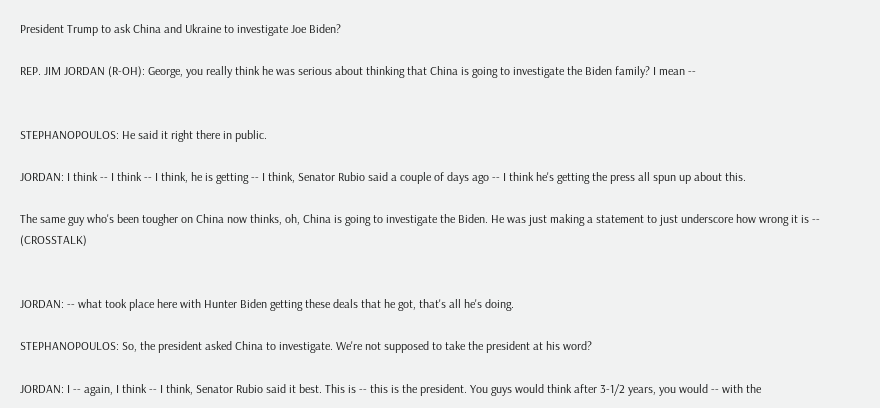President Trump to ask China and Ukraine to investigate Joe Biden?

REP. JIM JORDAN (R-OH): George, you really think he was serious about thinking that China is going to investigate the Biden family? I mean --


STEPHANOPOULOS: He said it right there in public.

JORDAN: I think -- I think -- I think, he is getting -- I think, Senator Rubio said a couple of days ago -- I think he's getting the press all spun up about this.

The same guy who's been tougher on China now thinks, oh, China is going to investigate the Biden. He was just making a statement to just underscore how wrong it is -- (CROSSTALK)


JORDAN: -- what took place here with Hunter Biden getting these deals that he got, that's all he's doing.

STEPHANOPOULOS: So, the president asked China to investigate. We're not supposed to take the president at his word?

JORDAN: I -- again, I think -- I think, Senator Rubio said it best. This is -- this is the president. You guys would think after 3-1/2 years, you would -- with the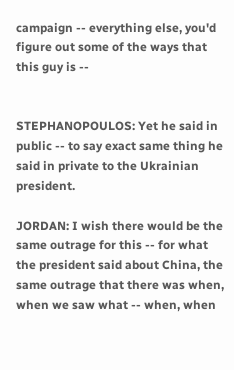campaign -- everything else, you'd figure out some of the ways that this guy is --


STEPHANOPOULOS: Yet he said in public -- to say exact same thing he said in private to the Ukrainian president.

JORDAN: I wish there would be the same outrage for this -- for what the president said about China, the same outrage that there was when, when we saw what -- when, when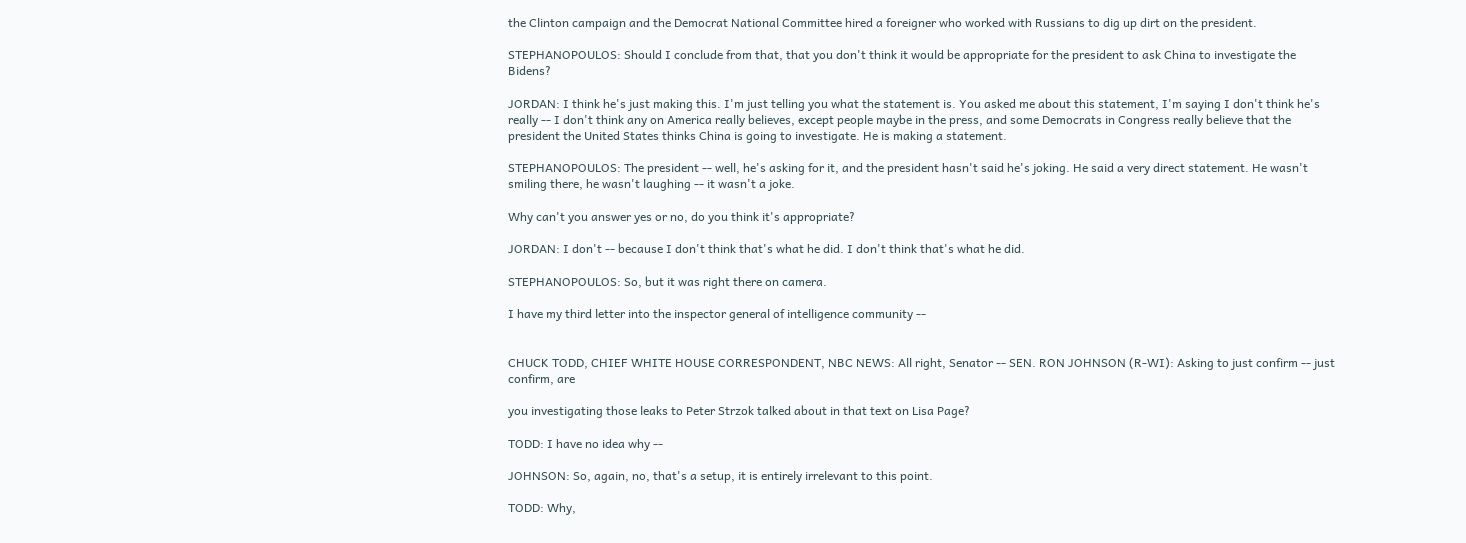the Clinton campaign and the Democrat National Committee hired a foreigner who worked with Russians to dig up dirt on the president.

STEPHANOPOULOS: Should I conclude from that, that you don't think it would be appropriate for the president to ask China to investigate the Bidens?

JORDAN: I think he's just making this. I'm just telling you what the statement is. You asked me about this statement, I'm saying I don't think he's really -- I don't think any on America really believes, except people maybe in the press, and some Democrats in Congress really believe that the president the United States thinks China is going to investigate. He is making a statement.

STEPHANOPOULOS: The president -- well, he's asking for it, and the president hasn't said he's joking. He said a very direct statement. He wasn't smiling there, he wasn't laughing -- it wasn't a joke.

Why can't you answer yes or no, do you think it's appropriate?

JORDAN: I don't -- because I don't think that's what he did. I don't think that's what he did.

STEPHANOPOULOS: So, but it was right there on camera.

I have my third letter into the inspector general of intelligence community --


CHUCK TODD, CHIEF WHITE HOUSE CORRESPONDENT, NBC NEWS: All right, Senator -- SEN. RON JOHNSON (R-WI): Asking to just confirm -- just confirm, are

you investigating those leaks to Peter Strzok talked about in that text on Lisa Page?

TODD: I have no idea why --

JOHNSON: So, again, no, that's a setup, it is entirely irrelevant to this point.

TODD: Why,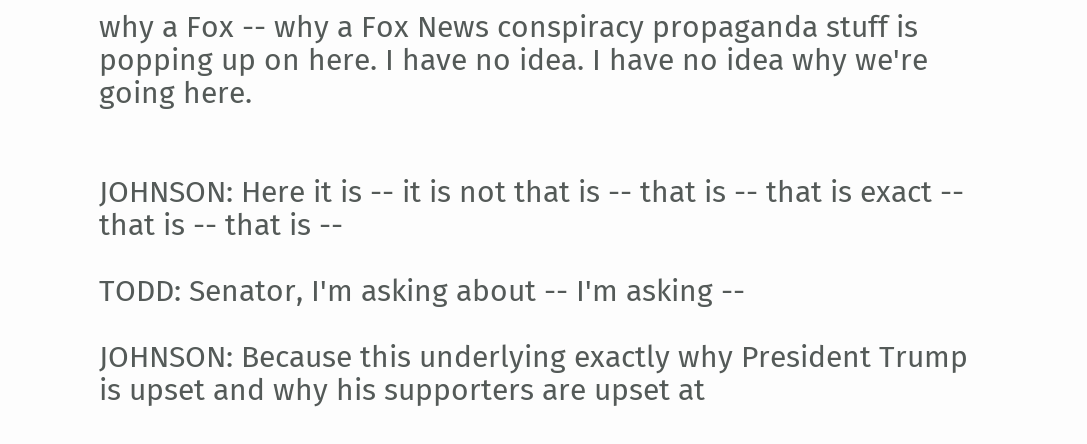why a Fox -- why a Fox News conspiracy propaganda stuff is popping up on here. I have no idea. I have no idea why we're going here.


JOHNSON: Here it is -- it is not that is -- that is -- that is exact -- that is -- that is --

TODD: Senator, I'm asking about -- I'm asking --

JOHNSON: Because this underlying exactly why President Trump is upset and why his supporters are upset at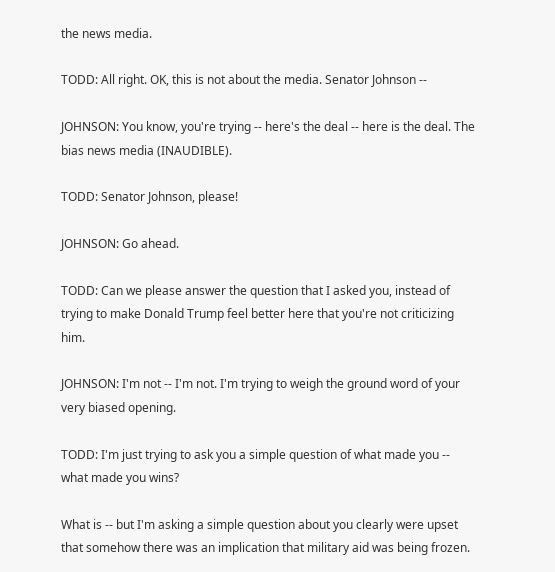the news media.

TODD: All right. OK, this is not about the media. Senator Johnson --

JOHNSON: You know, you're trying -- here's the deal -- here is the deal. The bias news media (INAUDIBLE).

TODD: Senator Johnson, please!

JOHNSON: Go ahead.

TODD: Can we please answer the question that I asked you, instead of trying to make Donald Trump feel better here that you're not criticizing him.

JOHNSON: I'm not -- I'm not. I'm trying to weigh the ground word of your very biased opening.

TODD: I'm just trying to ask you a simple question of what made you -- what made you wins?

What is -- but I'm asking a simple question about you clearly were upset that somehow there was an implication that military aid was being frozen.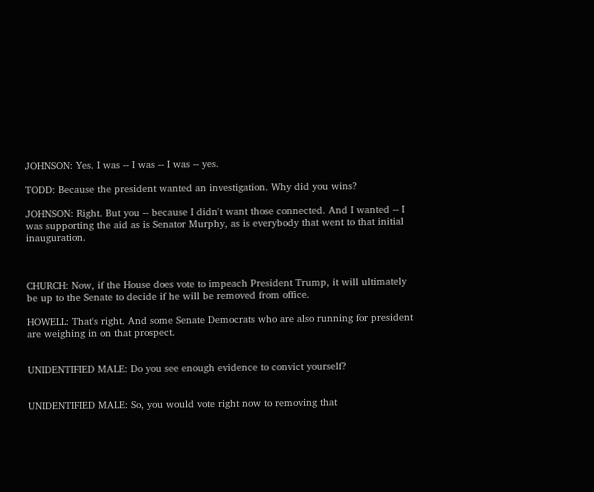JOHNSON: Yes. I was -- I was -- I was -- yes.

TODD: Because the president wanted an investigation. Why did you wins?

JOHNSON: Right. But you -- because I didn't want those connected. And I wanted -- I was supporting the aid as is Senator Murphy, as is everybody that went to that initial inauguration.



CHURCH: Now, if the House does vote to impeach President Trump, it will ultimately be up to the Senate to decide if he will be removed from office.

HOWELL: That's right. And some Senate Democrats who are also running for president are weighing in on that prospect.


UNIDENTIFIED MALE: Do you see enough evidence to convict yourself?


UNIDENTIFIED MALE: So, you would vote right now to removing that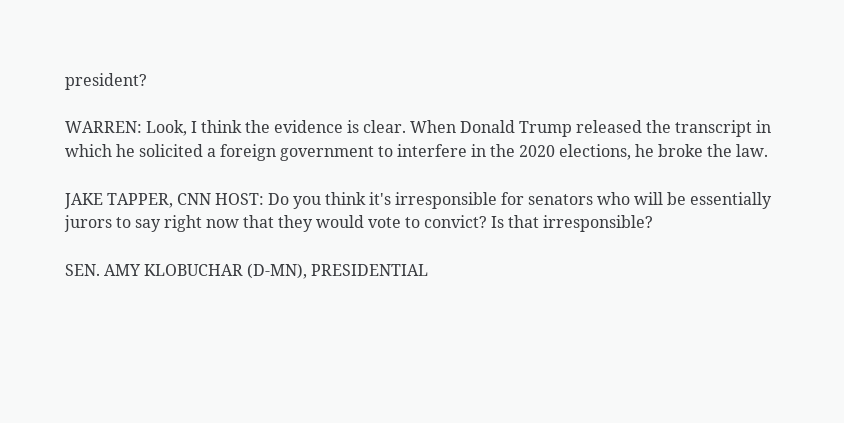president?

WARREN: Look, I think the evidence is clear. When Donald Trump released the transcript in which he solicited a foreign government to interfere in the 2020 elections, he broke the law.

JAKE TAPPER, CNN HOST: Do you think it's irresponsible for senators who will be essentially jurors to say right now that they would vote to convict? Is that irresponsible?

SEN. AMY KLOBUCHAR (D-MN), PRESIDENTIAL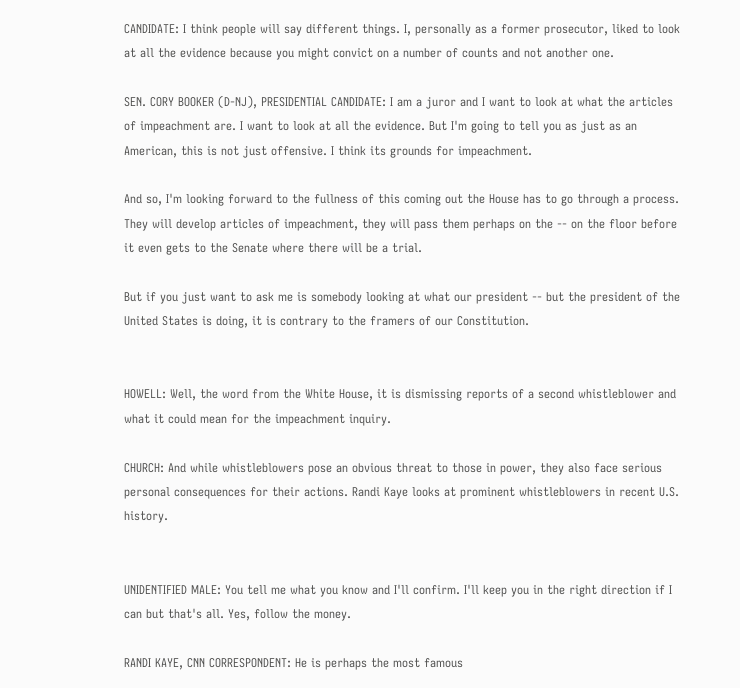CANDIDATE: I think people will say different things. I, personally as a former prosecutor, liked to look at all the evidence because you might convict on a number of counts and not another one.

SEN. CORY BOOKER (D-NJ), PRESIDENTIAL CANDIDATE: I am a juror and I want to look at what the articles of impeachment are. I want to look at all the evidence. But I'm going to tell you as just as an American, this is not just offensive. I think its grounds for impeachment.

And so, I'm looking forward to the fullness of this coming out the House has to go through a process. They will develop articles of impeachment, they will pass them perhaps on the -- on the floor before it even gets to the Senate where there will be a trial.

But if you just want to ask me is somebody looking at what our president -- but the president of the United States is doing, it is contrary to the framers of our Constitution.


HOWELL: Well, the word from the White House, it is dismissing reports of a second whistleblower and what it could mean for the impeachment inquiry.

CHURCH: And while whistleblowers pose an obvious threat to those in power, they also face serious personal consequences for their actions. Randi Kaye looks at prominent whistleblowers in recent U.S. history.


UNIDENTIFIED MALE: You tell me what you know and I'll confirm. I'll keep you in the right direction if I can but that's all. Yes, follow the money.

RANDI KAYE, CNN CORRESPONDENT: He is perhaps the most famous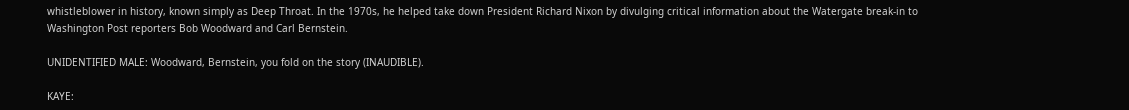whistleblower in history, known simply as Deep Throat. In the 1970s, he helped take down President Richard Nixon by divulging critical information about the Watergate break-in to Washington Post reporters Bob Woodward and Carl Bernstein.

UNIDENTIFIED MALE: Woodward, Bernstein, you fold on the story (INAUDIBLE).

KAYE: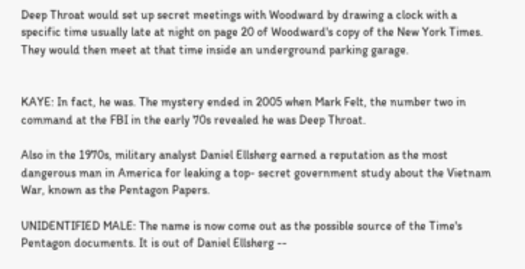Deep Throat would set up secret meetings with Woodward by drawing a clock with a specific time usually late at night on page 20 of Woodward's copy of the New York Times. They would then meet at that time inside an underground parking garage.


KAYE: In fact, he was. The mystery ended in 2005 when Mark Felt, the number two in command at the FBI in the early 70s revealed he was Deep Throat.

Also in the 1970s, military analyst Daniel Ellsherg earned a reputation as the most dangerous man in America for leaking a top- secret government study about the Vietnam War, known as the Pentagon Papers.

UNIDENTIFIED MALE: The name is now come out as the possible source of the Time's Pentagon documents. It is out of Daniel Ellsherg --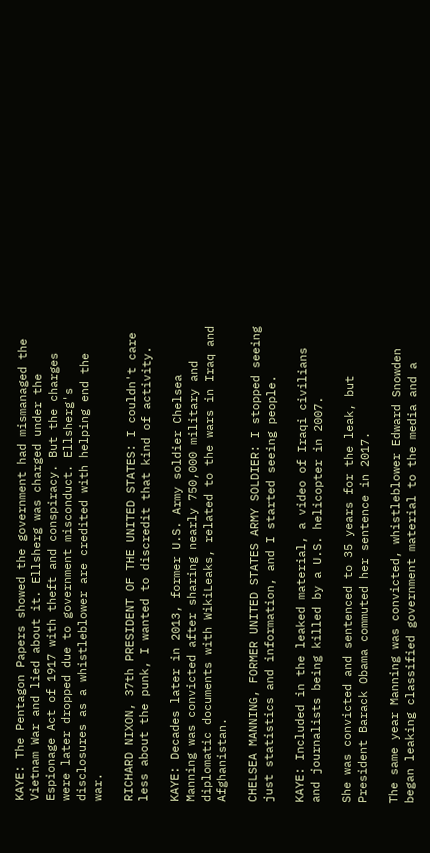KAYE: The Pentagon Papers showed the government had mismanaged the Vietnam War and lied about it. Ellsherg was charged under the Espionage Act of 1917 with theft and conspiracy. But the charges were later dropped due to government misconduct. Ellsherg's disclosures as a whistleblower are credited with helping end the war.

RICHARD NIXON, 37th PRESIDENT OF THE UNITED STATES: I couldn't care less about the punk, I wanted to discredit that kind of activity.

KAYE: Decades later in 2013, former U.S. Army soldier Chelsea Manning was convicted after sharing nearly 750,000 military and diplomatic documents with WikiLeaks, related to the wars in Iraq and Afghanistan.

CHELSEA MANNING, FORMER UNITED STATES ARMY SOLDIER: I stopped seeing just statistics and information, and I started seeing people.

KAYE: Included in the leaked material, a video of Iraqi civilians and journalists being killed by a U.S. helicopter in 2007.

She was convicted and sentenced to 35 years for the leak, but President Barack Obama commuted her sentence in 2017.

The same year Manning was convicted, whistleblower Edward Snowden began leaking classified government material to the media and a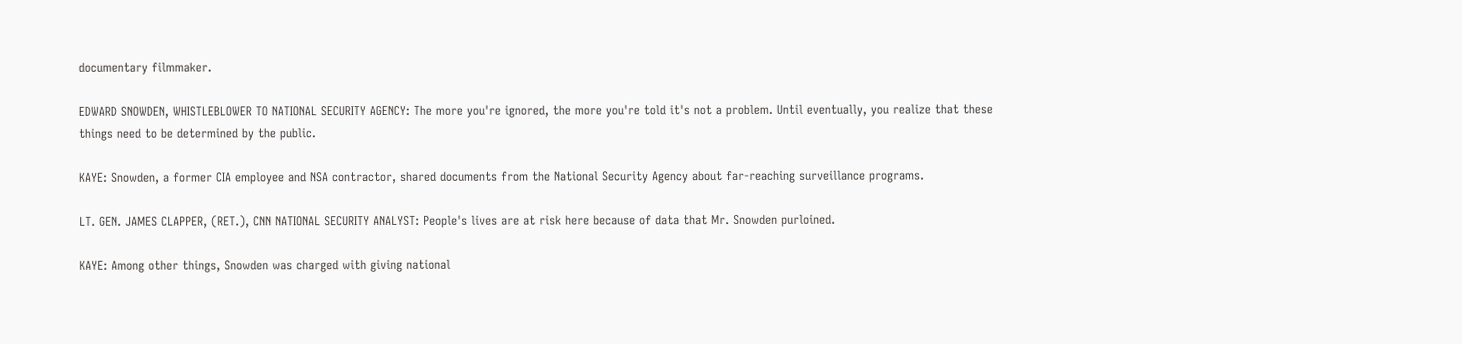documentary filmmaker.

EDWARD SNOWDEN, WHISTLEBLOWER TO NATIONAL SECURITY AGENCY: The more you're ignored, the more you're told it's not a problem. Until eventually, you realize that these things need to be determined by the public.

KAYE: Snowden, a former CIA employee and NSA contractor, shared documents from the National Security Agency about far-reaching surveillance programs.

LT. GEN. JAMES CLAPPER, (RET.), CNN NATIONAL SECURITY ANALYST: People's lives are at risk here because of data that Mr. Snowden purloined.

KAYE: Among other things, Snowden was charged with giving national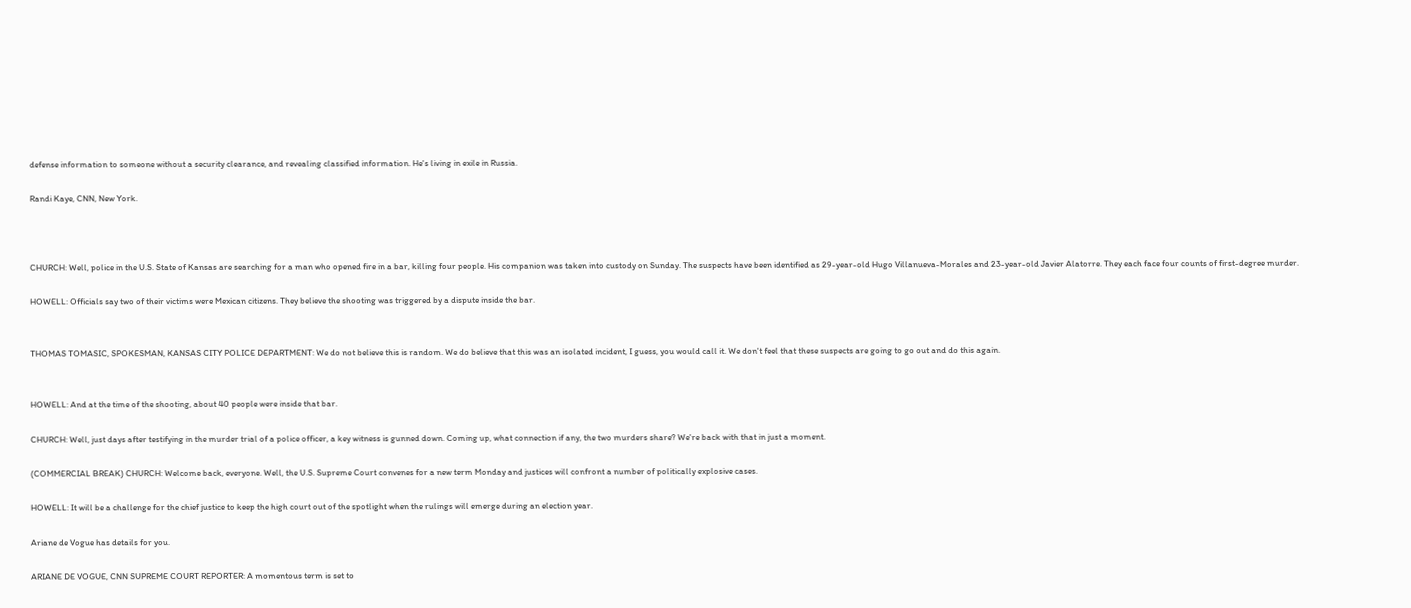defense information to someone without a security clearance, and revealing classified information. He's living in exile in Russia.

Randi Kaye, CNN, New York.



CHURCH: Well, police in the U.S. State of Kansas are searching for a man who opened fire in a bar, killing four people. His companion was taken into custody on Sunday. The suspects have been identified as 29-year-old Hugo Villanueva-Morales and 23-year-old Javier Alatorre. They each face four counts of first-degree murder.

HOWELL: Officials say two of their victims were Mexican citizens. They believe the shooting was triggered by a dispute inside the bar.


THOMAS TOMASIC, SPOKESMAN, KANSAS CITY POLICE DEPARTMENT: We do not believe this is random. We do believe that this was an isolated incident, I guess, you would call it. We don't feel that these suspects are going to go out and do this again.


HOWELL: And at the time of the shooting, about 40 people were inside that bar.

CHURCH: Well, just days after testifying in the murder trial of a police officer, a key witness is gunned down. Coming up, what connection if any, the two murders share? We're back with that in just a moment.

(COMMERCIAL BREAK) CHURCH: Welcome back, everyone. Well, the U.S. Supreme Court convenes for a new term Monday and justices will confront a number of politically explosive cases.

HOWELL: It will be a challenge for the chief justice to keep the high court out of the spotlight when the rulings will emerge during an election year.

Ariane de Vogue has details for you.

ARIANE DE VOGUE, CNN SUPREME COURT REPORTER: A momentous term is set to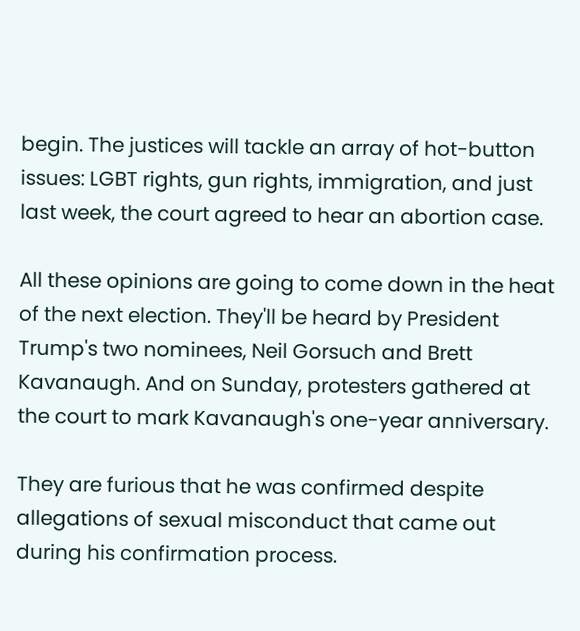begin. The justices will tackle an array of hot-button issues: LGBT rights, gun rights, immigration, and just last week, the court agreed to hear an abortion case.

All these opinions are going to come down in the heat of the next election. They'll be heard by President Trump's two nominees, Neil Gorsuch and Brett Kavanaugh. And on Sunday, protesters gathered at the court to mark Kavanaugh's one-year anniversary.

They are furious that he was confirmed despite allegations of sexual misconduct that came out during his confirmation process.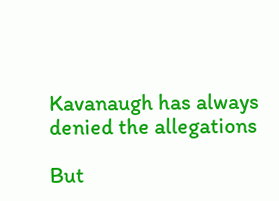Kavanaugh has always denied the allegations

But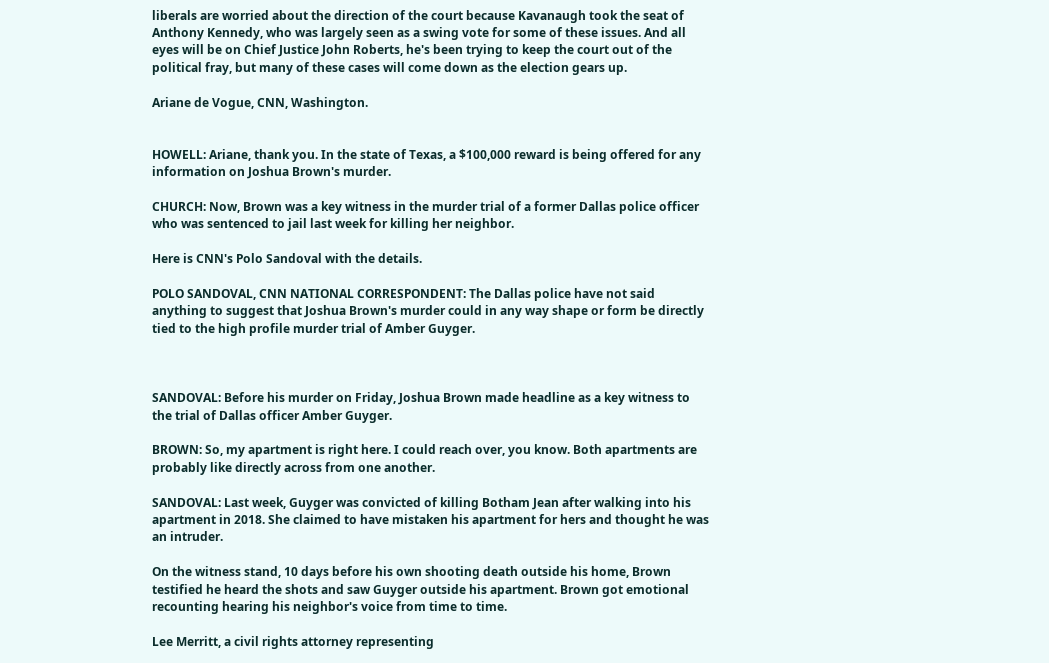liberals are worried about the direction of the court because Kavanaugh took the seat of Anthony Kennedy, who was largely seen as a swing vote for some of these issues. And all eyes will be on Chief Justice John Roberts, he's been trying to keep the court out of the political fray, but many of these cases will come down as the election gears up.

Ariane de Vogue, CNN, Washington.


HOWELL: Ariane, thank you. In the state of Texas, a $100,000 reward is being offered for any information on Joshua Brown's murder.

CHURCH: Now, Brown was a key witness in the murder trial of a former Dallas police officer who was sentenced to jail last week for killing her neighbor.

Here is CNN's Polo Sandoval with the details.

POLO SANDOVAL, CNN NATIONAL CORRESPONDENT: The Dallas police have not said anything to suggest that Joshua Brown's murder could in any way shape or form be directly tied to the high profile murder trial of Amber Guyger.



SANDOVAL: Before his murder on Friday, Joshua Brown made headline as a key witness to the trial of Dallas officer Amber Guyger.

BROWN: So, my apartment is right here. I could reach over, you know. Both apartments are probably like directly across from one another.

SANDOVAL: Last week, Guyger was convicted of killing Botham Jean after walking into his apartment in 2018. She claimed to have mistaken his apartment for hers and thought he was an intruder.

On the witness stand, 10 days before his own shooting death outside his home, Brown testified he heard the shots and saw Guyger outside his apartment. Brown got emotional recounting hearing his neighbor's voice from time to time.

Lee Merritt, a civil rights attorney representing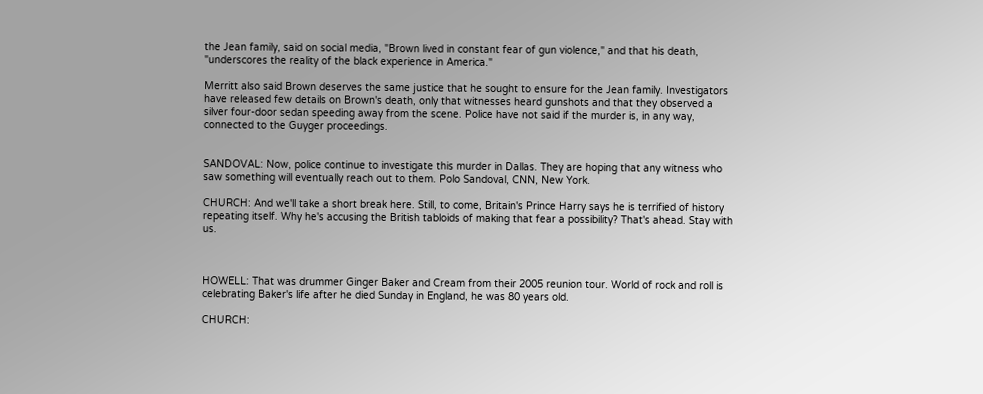the Jean family, said on social media, "Brown lived in constant fear of gun violence," and that his death, "underscores the reality of the black experience in America."

Merritt also said Brown deserves the same justice that he sought to ensure for the Jean family. Investigators have released few details on Brown's death, only that witnesses heard gunshots and that they observed a silver four-door sedan speeding away from the scene. Police have not said if the murder is, in any way, connected to the Guyger proceedings.


SANDOVAL: Now, police continue to investigate this murder in Dallas. They are hoping that any witness who saw something will eventually reach out to them. Polo Sandoval, CNN, New York.

CHURCH: And we'll take a short break here. Still, to come, Britain's Prince Harry says he is terrified of history repeating itself. Why he's accusing the British tabloids of making that fear a possibility? That's ahead. Stay with us.



HOWELL: That was drummer Ginger Baker and Cream from their 2005 reunion tour. World of rock and roll is celebrating Baker's life after he died Sunday in England, he was 80 years old.

CHURCH: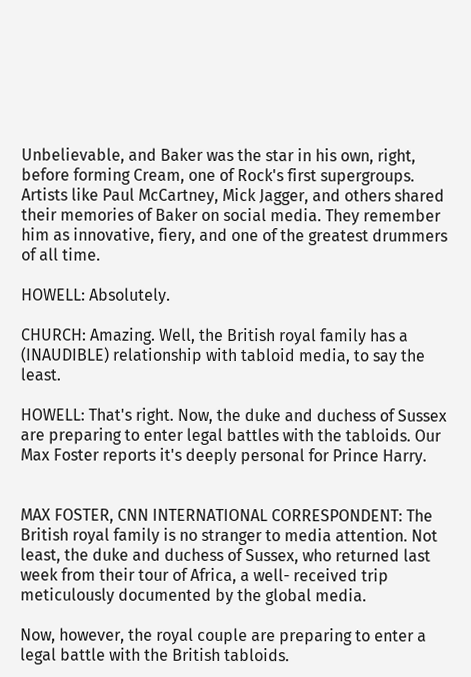Unbelievable, and Baker was the star in his own, right, before forming Cream, one of Rock's first supergroups. Artists like Paul McCartney, Mick Jagger, and others shared their memories of Baker on social media. They remember him as innovative, fiery, and one of the greatest drummers of all time.

HOWELL: Absolutely.

CHURCH: Amazing. Well, the British royal family has a (INAUDIBLE) relationship with tabloid media, to say the least.

HOWELL: That's right. Now, the duke and duchess of Sussex are preparing to enter legal battles with the tabloids. Our Max Foster reports it's deeply personal for Prince Harry.


MAX FOSTER, CNN INTERNATIONAL CORRESPONDENT: The British royal family is no stranger to media attention. Not least, the duke and duchess of Sussex, who returned last week from their tour of Africa, a well- received trip meticulously documented by the global media.

Now, however, the royal couple are preparing to enter a legal battle with the British tabloids.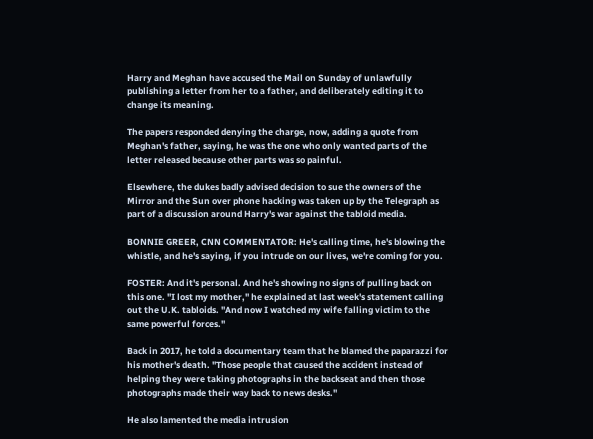Harry and Meghan have accused the Mail on Sunday of unlawfully publishing a letter from her to a father, and deliberately editing it to change its meaning.

The papers responded denying the charge, now, adding a quote from Meghan's father, saying, he was the one who only wanted parts of the letter released because other parts was so painful.

Elsewhere, the dukes badly advised decision to sue the owners of the Mirror and the Sun over phone hacking was taken up by the Telegraph as part of a discussion around Harry's war against the tabloid media.

BONNIE GREER, CNN COMMENTATOR: He's calling time, he's blowing the whistle, and he's saying, if you intrude on our lives, we're coming for you.

FOSTER: And it's personal. And he's showing no signs of pulling back on this one. "I lost my mother," he explained at last week's statement calling out the U.K. tabloids. "And now I watched my wife falling victim to the same powerful forces."

Back in 2017, he told a documentary team that he blamed the paparazzi for his mother's death. "Those people that caused the accident instead of helping they were taking photographs in the backseat and then those photographs made their way back to news desks."

He also lamented the media intrusion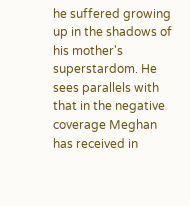he suffered growing up in the shadows of his mother's superstardom. He sees parallels with that in the negative coverage Meghan has received in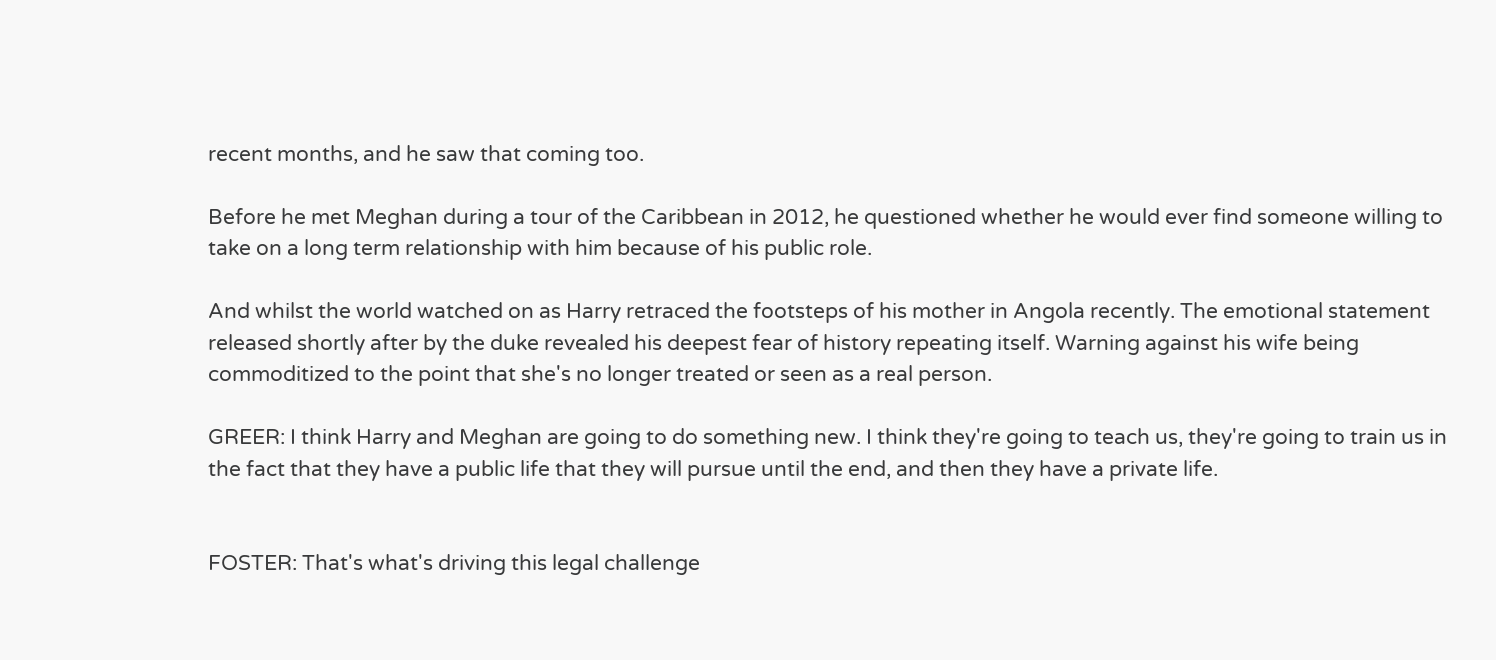recent months, and he saw that coming too.

Before he met Meghan during a tour of the Caribbean in 2012, he questioned whether he would ever find someone willing to take on a long term relationship with him because of his public role.

And whilst the world watched on as Harry retraced the footsteps of his mother in Angola recently. The emotional statement released shortly after by the duke revealed his deepest fear of history repeating itself. Warning against his wife being commoditized to the point that she's no longer treated or seen as a real person.

GREER: I think Harry and Meghan are going to do something new. I think they're going to teach us, they're going to train us in the fact that they have a public life that they will pursue until the end, and then they have a private life.


FOSTER: That's what's driving this legal challenge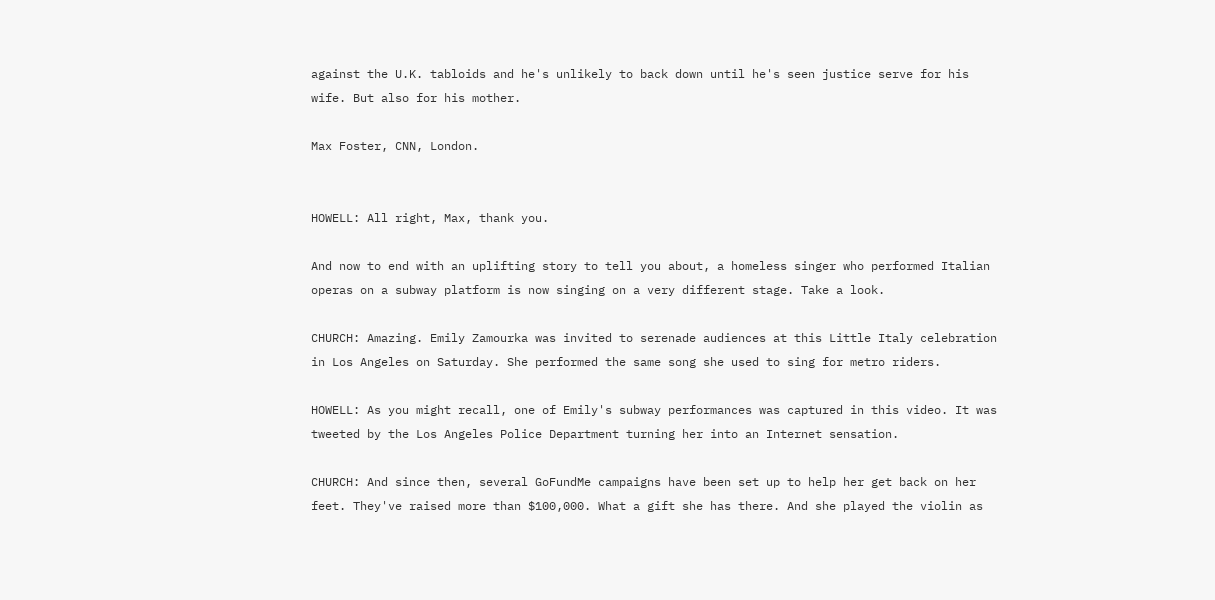against the U.K. tabloids and he's unlikely to back down until he's seen justice serve for his wife. But also for his mother.

Max Foster, CNN, London.


HOWELL: All right, Max, thank you.

And now to end with an uplifting story to tell you about, a homeless singer who performed Italian operas on a subway platform is now singing on a very different stage. Take a look.

CHURCH: Amazing. Emily Zamourka was invited to serenade audiences at this Little Italy celebration in Los Angeles on Saturday. She performed the same song she used to sing for metro riders.

HOWELL: As you might recall, one of Emily's subway performances was captured in this video. It was tweeted by the Los Angeles Police Department turning her into an Internet sensation.

CHURCH: And since then, several GoFundMe campaigns have been set up to help her get back on her feet. They've raised more than $100,000. What a gift she has there. And she played the violin as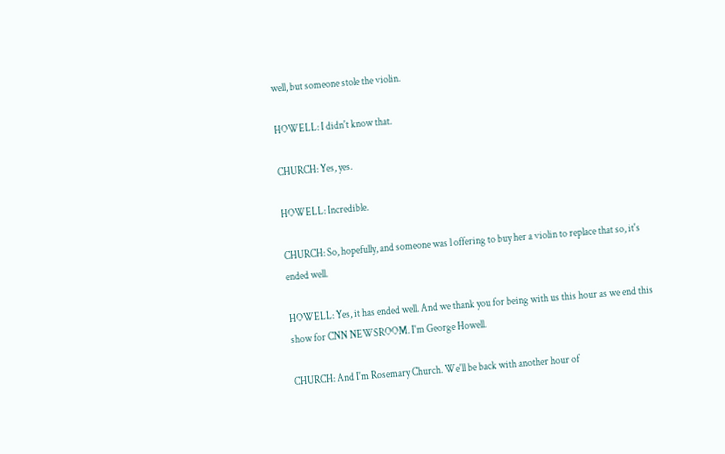well, but someone stole the violin.

HOWELL: I didn't know that.

CHURCH: Yes, yes.

HOWELL: Incredible.

CHURCH: So, hopefully, and someone was l offering to buy her a violin to replace that so, it's ended well.

HOWELL: Yes, it has ended well. And we thank you for being with us this hour as we end this show for CNN NEWSROOM. I'm George Howell.

CHURCH: And I'm Rosemary Church. We'll be back with another hour of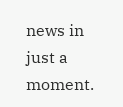news in just a moment.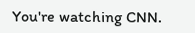You're watching CNN.